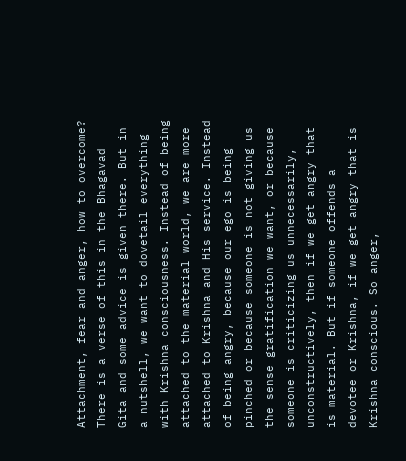Attachment, fear and anger, how to overcome? There is a verse of this in the Bhagavad Gita and some advice is given there. But in a nutshell, we want to dovetail everything with Krishna consciousness. Instead of being attached to the material world, we are more attached to Krishna and His service. Instead of being angry, because our ego is being pinched or because someone is not giving us the sense gratification we want, or because someone is criticizing us unnecessarily, unconstructively, then if we get angry that is material. But if someone offends a devotee or Krishna, if we get angry that is Krishna conscious. So anger,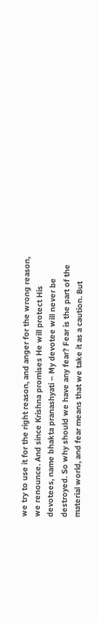we try to use it for the right reason, and anger for the wrong reason, we renounce. And since Krishna promises He will protect His devotees, name bhakta pranashyati – My devotee will never be destroyed. So why should we have any fear? Fear is the part of the material world, and fear means that we take it as a caution. But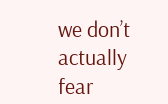we don’t actually fear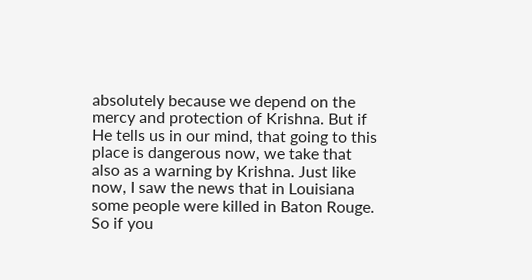absolutely because we depend on the mercy and protection of Krishna. But if He tells us in our mind, that going to this place is dangerous now, we take that also as a warning by Krishna. Just like now, I saw the news that in Louisiana some people were killed in Baton Rouge. So if you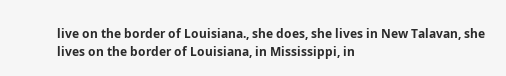live on the border of Louisiana., she does, she lives in New Talavan, she lives on the border of Louisiana, in Mississippi, in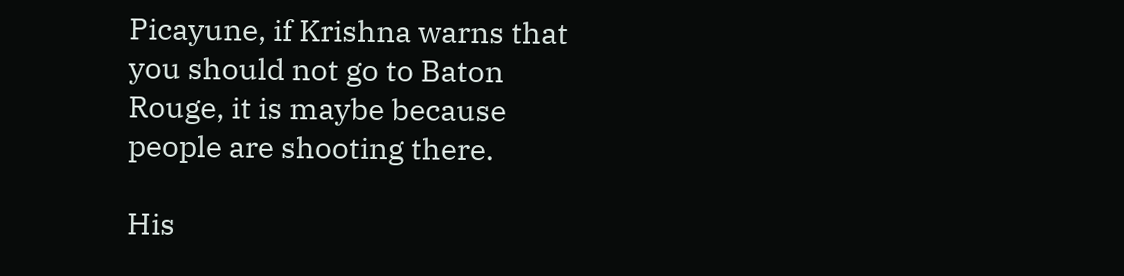Picayune, if Krishna warns that you should not go to Baton Rouge, it is maybe because people are shooting there.

His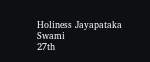Holiness Jayapataka Swami
27th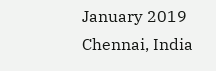January 2019
Chennai, India